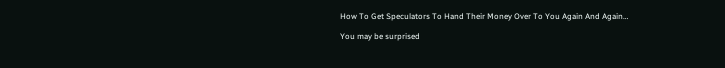How To Get Speculators To Hand Their Money Over To You Again And Again…

You may be surprised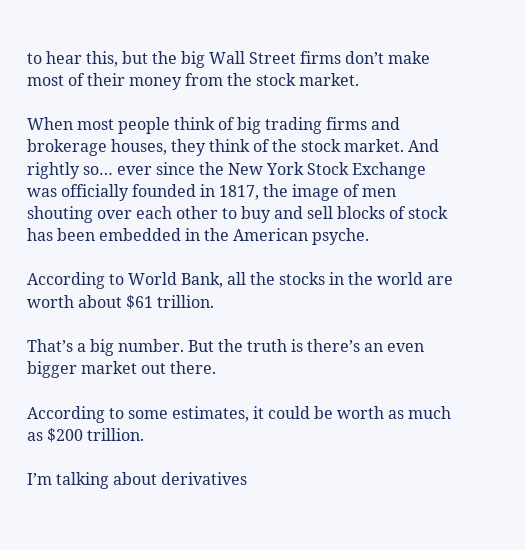to hear this, but the big Wall Street firms don’t make most of their money from the stock market.

When most people think of big trading firms and brokerage houses, they think of the stock market. And rightly so… ever since the New York Stock Exchange was officially founded in 1817, the image of men shouting over each other to buy and sell blocks of stock has been embedded in the American psyche.

According to World Bank, all the stocks in the world are worth about $61 trillion.

That’s a big number. But the truth is there’s an even bigger market out there.

According to some estimates, it could be worth as much as $200 trillion.

I’m talking about derivatives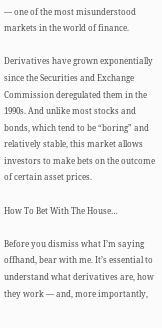— one of the most misunderstood markets in the world of finance.

Derivatives have grown exponentially since the Securities and Exchange Commission deregulated them in the 1990s. And unlike most stocks and bonds, which tend to be “boring” and relatively stable, this market allows investors to make bets on the outcome of certain asset prices.

How To Bet With The House…

Before you dismiss what I’m saying offhand, bear with me. It’s essential to understand what derivatives are, how they work — and, more importantly,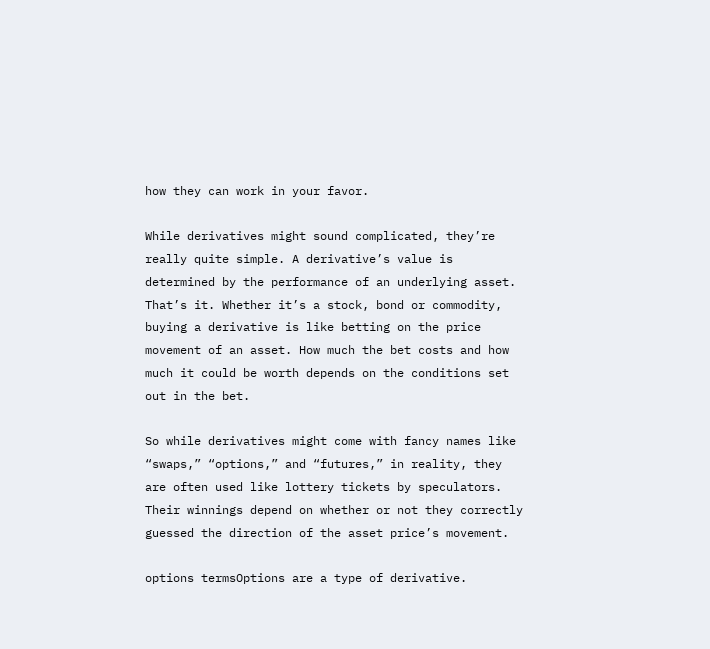how they can work in your favor.

While derivatives might sound complicated, they’re really quite simple. A derivative’s value is determined by the performance of an underlying asset. That’s it. Whether it’s a stock, bond or commodity, buying a derivative is like betting on the price movement of an asset. How much the bet costs and how much it could be worth depends on the conditions set out in the bet.

So while derivatives might come with fancy names like “swaps,” “options,” and “futures,” in reality, they are often used like lottery tickets by speculators. Their winnings depend on whether or not they correctly guessed the direction of the asset price’s movement.

options termsOptions are a type of derivative.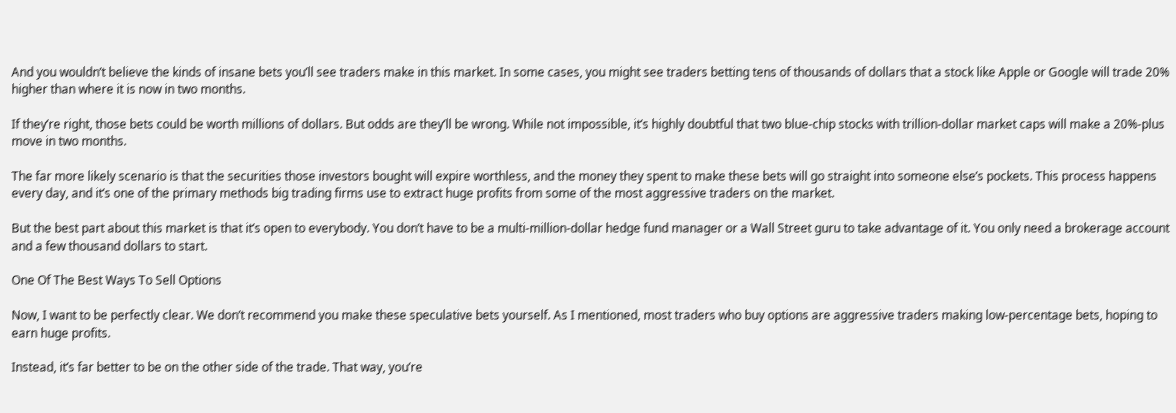And you wouldn’t believe the kinds of insane bets you’ll see traders make in this market. In some cases, you might see traders betting tens of thousands of dollars that a stock like Apple or Google will trade 20% higher than where it is now in two months.

If they’re right, those bets could be worth millions of dollars. But odds are they’ll be wrong. While not impossible, it’s highly doubtful that two blue-chip stocks with trillion-dollar market caps will make a 20%-plus move in two months.

The far more likely scenario is that the securities those investors bought will expire worthless, and the money they spent to make these bets will go straight into someone else’s pockets. This process happens every day, and it’s one of the primary methods big trading firms use to extract huge profits from some of the most aggressive traders on the market.

But the best part about this market is that it’s open to everybody. You don’t have to be a multi-million-dollar hedge fund manager or a Wall Street guru to take advantage of it. You only need a brokerage account and a few thousand dollars to start.

One Of The Best Ways To Sell Options

Now, I want to be perfectly clear. We don’t recommend you make these speculative bets yourself. As I mentioned, most traders who buy options are aggressive traders making low-percentage bets, hoping to earn huge profits.

Instead, it’s far better to be on the other side of the trade. That way, you’re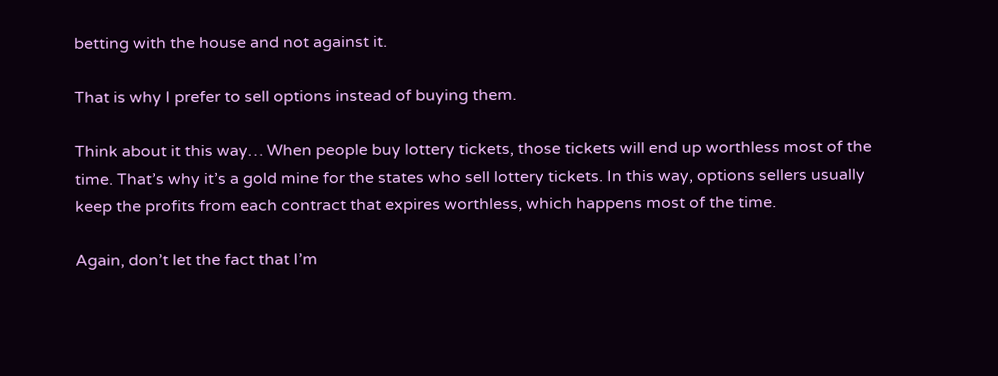betting with the house and not against it.

That is why I prefer to sell options instead of buying them.

Think about it this way… When people buy lottery tickets, those tickets will end up worthless most of the time. That’s why it’s a gold mine for the states who sell lottery tickets. In this way, options sellers usually keep the profits from each contract that expires worthless, which happens most of the time.

Again, don’t let the fact that I’m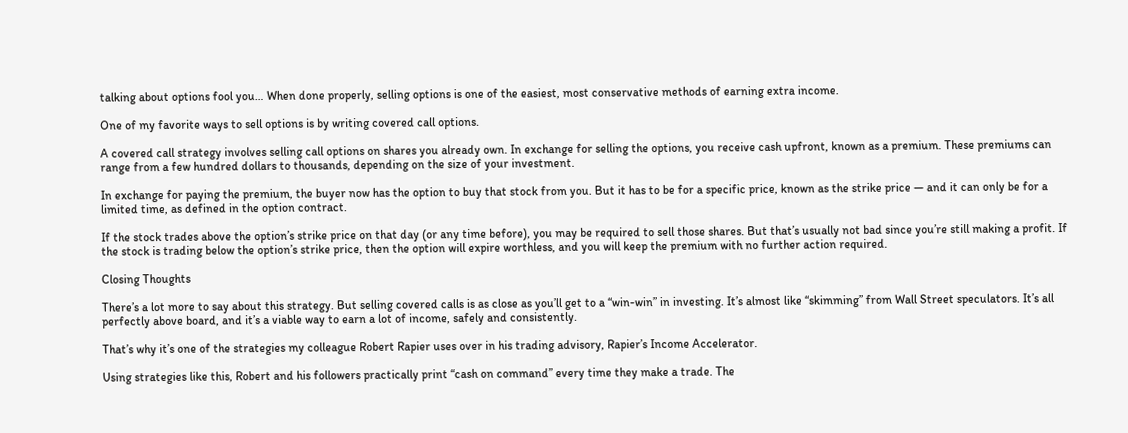talking about options fool you… When done properly, selling options is one of the easiest, most conservative methods of earning extra income.

One of my favorite ways to sell options is by writing covered call options.

A covered call strategy involves selling call options on shares you already own. In exchange for selling the options, you receive cash upfront, known as a premium. These premiums can range from a few hundred dollars to thousands, depending on the size of your investment.

In exchange for paying the premium, the buyer now has the option to buy that stock from you. But it has to be for a specific price, known as the strike price — and it can only be for a limited time, as defined in the option contract.

If the stock trades above the option’s strike price on that day (or any time before), you may be required to sell those shares. But that’s usually not bad since you’re still making a profit. If the stock is trading below the option’s strike price, then the option will expire worthless, and you will keep the premium with no further action required.

Closing Thoughts

There’s a lot more to say about this strategy. But selling covered calls is as close as you’ll get to a “win-win” in investing. It’s almost like “skimming” from Wall Street speculators. It’s all perfectly above board, and it’s a viable way to earn a lot of income, safely and consistently.

That’s why it’s one of the strategies my colleague Robert Rapier uses over in his trading advisory, Rapier’s Income Accelerator.

Using strategies like this, Robert and his followers practically print “cash on command” every time they make a trade. The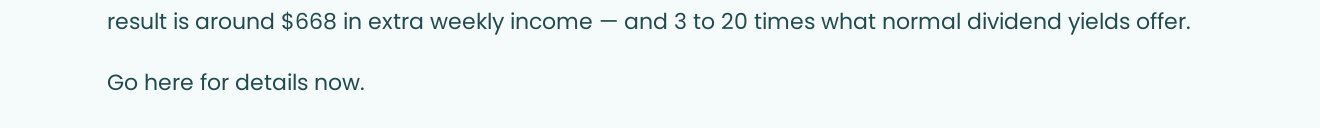result is around $668 in extra weekly income — and 3 to 20 times what normal dividend yields offer.

Go here for details now.